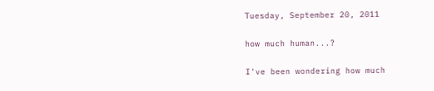Tuesday, September 20, 2011

how much human...?

I've been wondering how much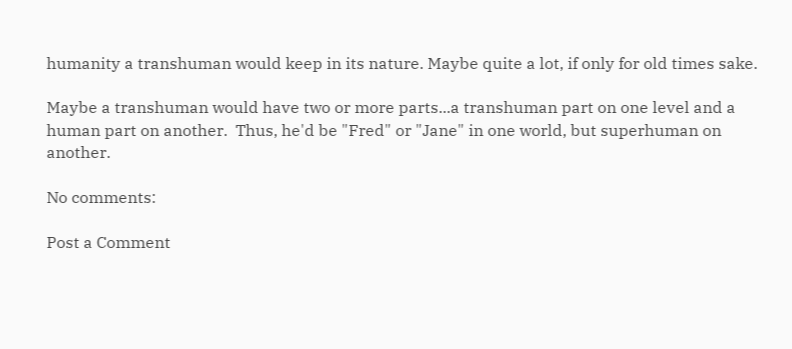humanity a transhuman would keep in its nature. Maybe quite a lot, if only for old times sake.

Maybe a transhuman would have two or more parts...a transhuman part on one level and a human part on another.  Thus, he'd be "Fred" or "Jane" in one world, but superhuman on another.

No comments:

Post a Comment